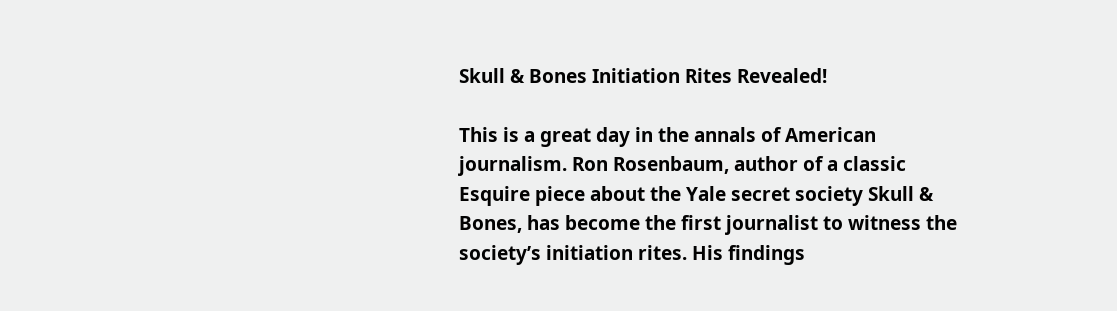Skull & Bones Initiation Rites Revealed!

This is a great day in the annals of American journalism. Ron Rosenbaum, author of a classic Esquire piece about the Yale secret society Skull & Bones, has become the first journalist to witness the society’s initiation rites. His findings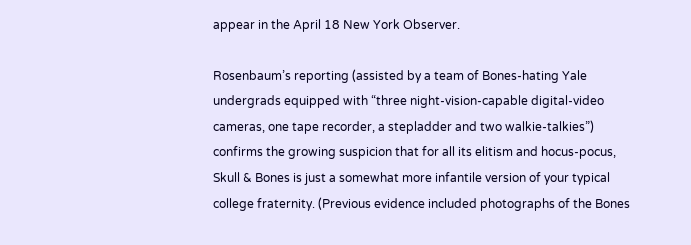appear in the April 18 New York Observer.

Rosenbaum’s reporting (assisted by a team of Bones-hating Yale undergrads equipped with “three night-vision-capable digital-video cameras, one tape recorder, a stepladder and two walkie-talkies”) confirms the growing suspicion that for all its elitism and hocus-pocus, Skull & Bones is just a somewhat more infantile version of your typical college fraternity. (Previous evidence included photographs of the Bones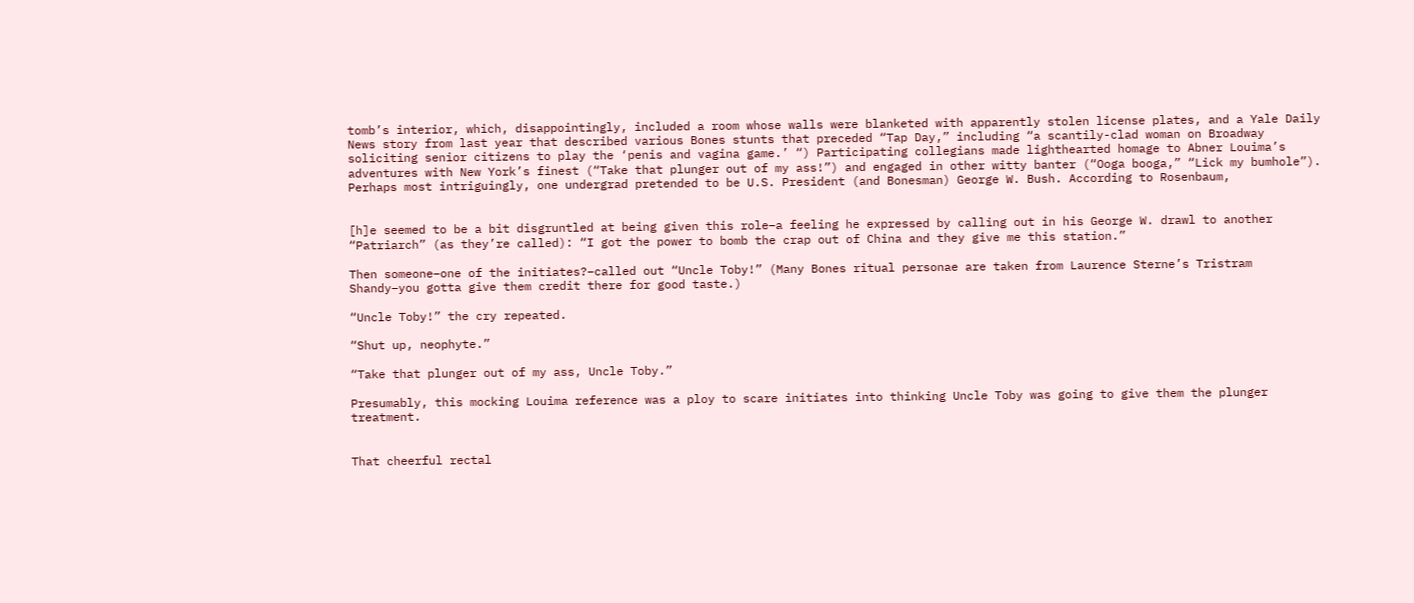tomb’s interior, which, disappointingly, included a room whose walls were blanketed with apparently stolen license plates, and a Yale Daily News story from last year that described various Bones stunts that preceded “Tap Day,” including “a scantily-clad woman on Broadway soliciting senior citizens to play the ‘penis and vagina game.’ “) Participating collegians made lighthearted homage to Abner Louima’s adventures with New York’s finest (“Take that plunger out of my ass!”) and engaged in other witty banter (“Ooga booga,” “Lick my bumhole”). Perhaps most intriguingly, one undergrad pretended to be U.S. President (and Bonesman) George W. Bush. According to Rosenbaum,


[h]e seemed to be a bit disgruntled at being given this role–a feeling he expressed by calling out in his George W. drawl to another “Patriarch” (as they’re called): “I got the power to bomb the crap out of China and they give me this station.”

Then someone–one of the initiates?–called out “Uncle Toby!” (Many Bones ritual personae are taken from Laurence Sterne’s Tristram Shandy–you gotta give them credit there for good taste.)

“Uncle Toby!” the cry repeated.

“Shut up, neophyte.”

“Take that plunger out of my ass, Uncle Toby.”

Presumably, this mocking Louima reference was a ploy to scare initiates into thinking Uncle Toby was going to give them the plunger treatment.


That cheerful rectal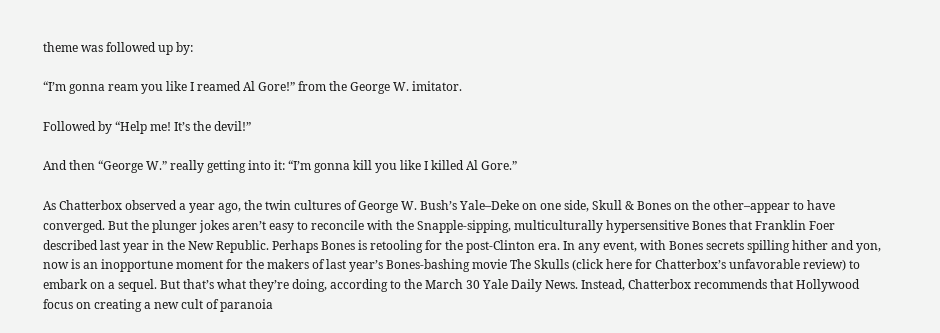theme was followed up by:

“I’m gonna ream you like I reamed Al Gore!” from the George W. imitator.

Followed by “Help me! It’s the devil!”

And then “George W.” really getting into it: “I’m gonna kill you like I killed Al Gore.”

As Chatterbox observed a year ago, the twin cultures of George W. Bush’s Yale–Deke on one side, Skull & Bones on the other–appear to have converged. But the plunger jokes aren’t easy to reconcile with the Snapple-sipping, multiculturally hypersensitive Bones that Franklin Foer described last year in the New Republic. Perhaps Bones is retooling for the post-Clinton era. In any event, with Bones secrets spilling hither and yon, now is an inopportune moment for the makers of last year’s Bones-bashing movie The Skulls (click here for Chatterbox’s unfavorable review) to embark on a sequel. But that’s what they’re doing, according to the March 30 Yale Daily News. Instead, Chatterbox recommends that Hollywood focus on creating a new cult of paranoia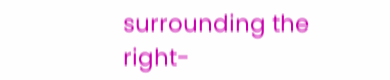surrounding the right-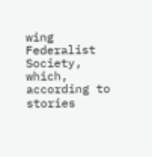wing Federalist Society, which, according to stories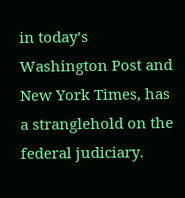in today’s Washington Post and New York Times, has a stranglehold on the federal judiciary.